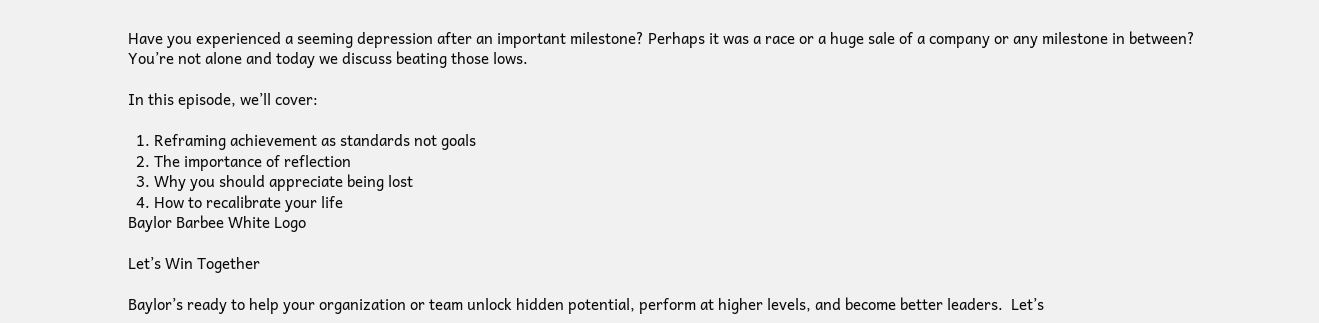Have you experienced a seeming depression after an important milestone? Perhaps it was a race or a huge sale of a company or any milestone in between? You’re not alone and today we discuss beating those lows.

In this episode, we’ll cover:

  1. Reframing achievement as standards not goals
  2. The importance of reflection
  3. Why you should appreciate being lost
  4. How to recalibrate your life
Baylor Barbee White Logo

Let’s Win Together

Baylor’s ready to help your organization or team unlock hidden potential, perform at higher levels, and become better leaders.  Let’s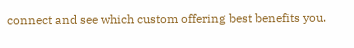connect and see which custom offering best benefits you.